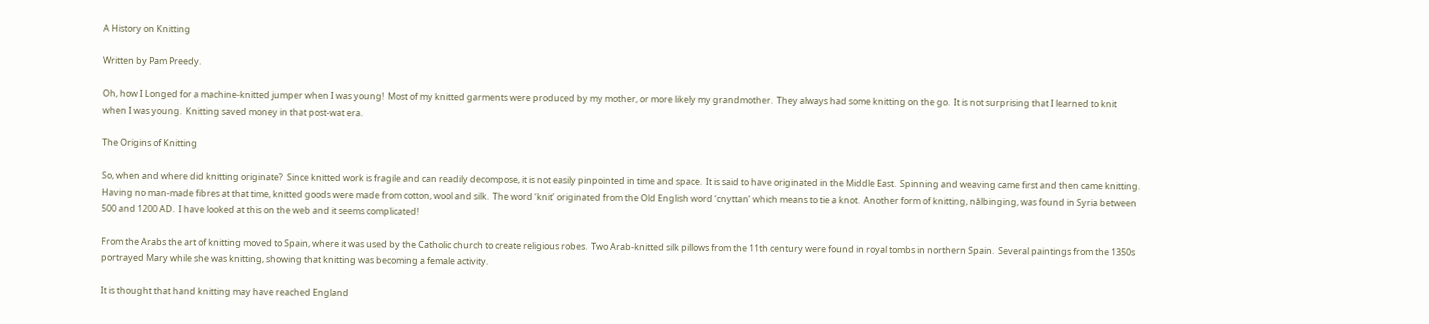A History on Knitting

Written by Pam Preedy.

Oh, how I Longed for a machine-knitted jumper when I was young!  Most of my knitted garments were produced by my mother, or more likely my grandmother.  They always had some knitting on the go.  It is not surprising that I learned to knit when I was young.  Knitting saved money in that post-wat era.

The Origins of Knitting

So, when and where did knitting originate?  Since knitted work is fragile and can readily decompose, it is not easily pinpointed in time and space.  It is said to have originated in the Middle East.  Spinning and weaving came first and then came knitting.  Having no man-made fibres at that time, knitted goods were made from cotton, wool and silk.  The word ‘knit’ originated from the Old English word ‘cnyttan’ which means to tie a knot.  Another form of knitting, nålbinging, was found in Syria between 500 and 1200 AD.  I have looked at this on the web and it seems complicated!

From the Arabs the art of knitting moved to Spain, where it was used by the Catholic church to create religious robes.  Two Arab-knitted silk pillows from the 11th century were found in royal tombs in northern Spain.  Several paintings from the 1350s portrayed Mary while she was knitting, showing that knitting was becoming a female activity.

It is thought that hand knitting may have reached England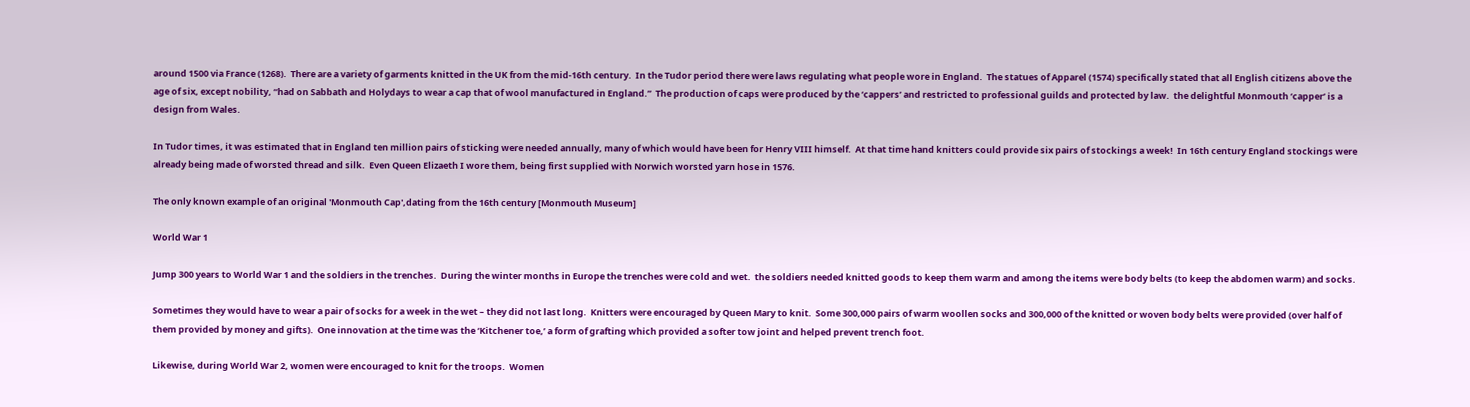around 1500 via France (1268).  There are a variety of garments knitted in the UK from the mid-16th century.  In the Tudor period there were laws regulating what people wore in England.  The statues of Apparel (1574) specifically stated that all English citizens above the age of six, except nobility, “had on Sabbath and Holydays to wear a cap that of wool manufactured in England.”  The production of caps were produced by the ‘cappers’ and restricted to professional guilds and protected by law.  the delightful Monmouth ‘capper’ is a design from Wales.

In Tudor times, it was estimated that in England ten million pairs of sticking were needed annually, many of which would have been for Henry VIII himself.  At that time hand knitters could provide six pairs of stockings a week!  In 16th century England stockings were already being made of worsted thread and silk.  Even Queen Elizaeth I wore them, being first supplied with Norwich worsted yarn hose in 1576.

The only known example of an original 'Monmouth Cap',dating from the 16th century [Monmouth Museum]

World War 1

Jump 300 years to World War 1 and the soldiers in the trenches.  During the winter months in Europe the trenches were cold and wet.  the soldiers needed knitted goods to keep them warm and among the items were body belts (to keep the abdomen warm) and socks.

Sometimes they would have to wear a pair of socks for a week in the wet – they did not last long.  Knitters were encouraged by Queen Mary to knit.  Some 300,000 pairs of warm woollen socks and 300,000 of the knitted or woven body belts were provided (over half of them provided by money and gifts).  One innovation at the time was the ‘Kitchener toe,’ a form of grafting which provided a softer tow joint and helped prevent trench foot.

Likewise, during World War 2, women were encouraged to knit for the troops.  Women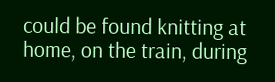could be found knitting at home, on the train, during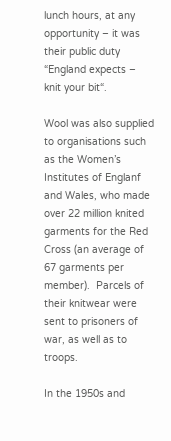lunch hours, at any opportunity – it was their public duty “England expects – knit your bit“.

Wool was also supplied to organisations such as the Women’s Institutes of Englanf and Wales, who made over 22 million knited garments for the Red Cross (an average of 67 garments per member).  Parcels of their knitwear were sent to prisoners of war, as well as to troops.

In the 1950s and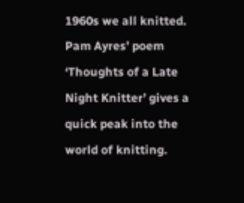1960s we all knitted.  Pam Ayres’ poem ‘Thoughts of a Late Night Knitter’ gives a quick peak into the world of knitting.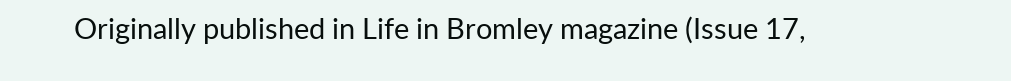Originally published in Life in Bromley magazine (Issue 17,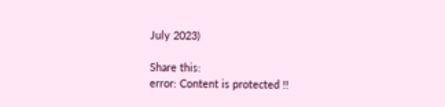July 2023)

Share this:
error: Content is protected !!